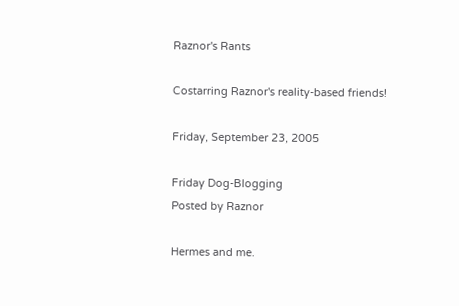Raznor's Rants

Costarring Raznor's reality-based friends!

Friday, September 23, 2005

Friday Dog-Blogging
Posted by Raznor

Hermes and me.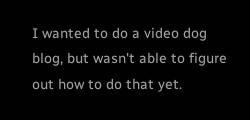I wanted to do a video dog blog, but wasn't able to figure out how to do that yet.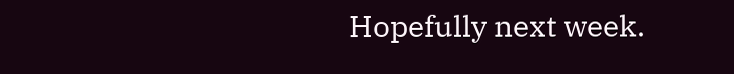Hopefully next week.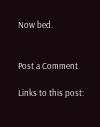Now bed.


Post a Comment

Links to this post: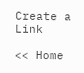Create a Link

<< Home